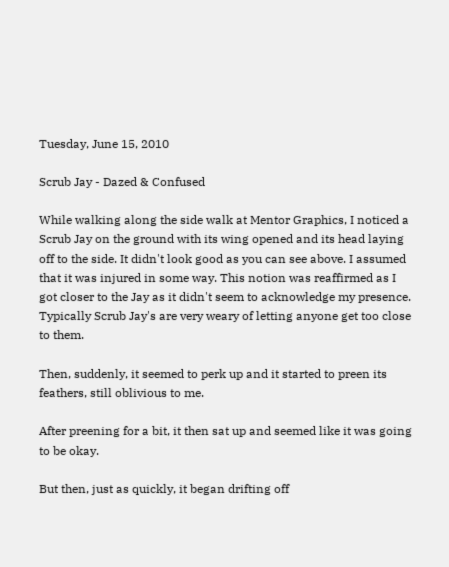Tuesday, June 15, 2010

Scrub Jay - Dazed & Confused

While walking along the side walk at Mentor Graphics, I noticed a Scrub Jay on the ground with its wing opened and its head laying off to the side. It didn't look good as you can see above. I assumed that it was injured in some way. This notion was reaffirmed as I got closer to the Jay as it didn't seem to acknowledge my presence. Typically Scrub Jay's are very weary of letting anyone get too close to them.

Then, suddenly, it seemed to perk up and it started to preen its feathers, still oblivious to me.

After preening for a bit, it then sat up and seemed like it was going to be okay.

But then, just as quickly, it began drifting off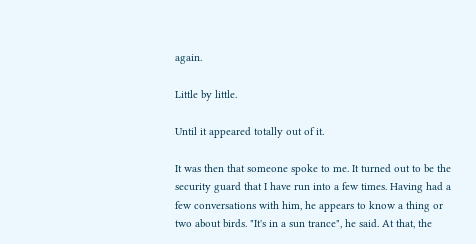again.

Little by little.

Until it appeared totally out of it.

It was then that someone spoke to me. It turned out to be the security guard that I have run into a few times. Having had a few conversations with him, he appears to know a thing or two about birds. "It's in a sun trance", he said. At that, the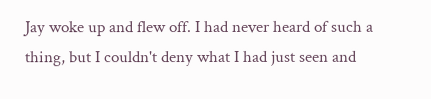Jay woke up and flew off. I had never heard of such a thing, but I couldn't deny what I had just seen and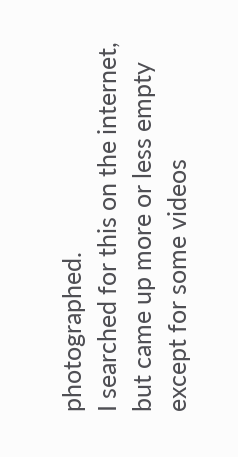photographed.
I searched for this on the internet, but came up more or less empty except for some videos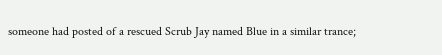someone had posted of a rescued Scrub Jay named Blue in a similar trance;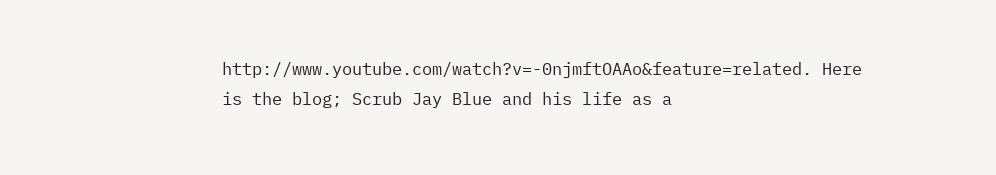http://www.youtube.com/watch?v=-0njmftOAAo&feature=related. Here is the blog; Scrub Jay Blue and his life as a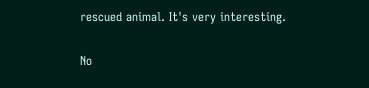rescued animal. It's very interesting.

No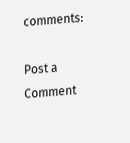comments:

Post a Comment